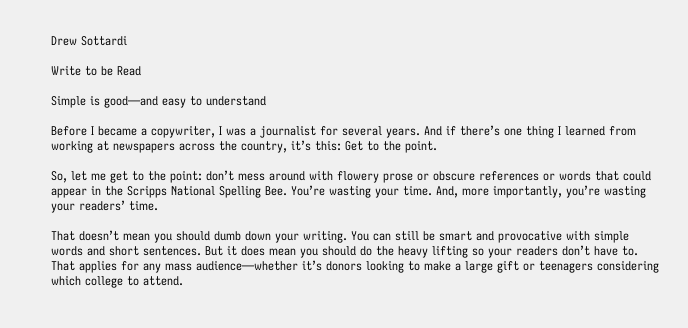Drew Sottardi

Write to be Read

Simple is good—and easy to understand

Before I became a copywriter, I was a journalist for several years. And if there’s one thing I learned from working at newspapers across the country, it’s this: Get to the point.

So, let me get to the point: don’t mess around with flowery prose or obscure references or words that could appear in the Scripps National Spelling Bee. You’re wasting your time. And, more importantly, you’re wasting your readers’ time.

That doesn’t mean you should dumb down your writing. You can still be smart and provocative with simple words and short sentences. But it does mean you should do the heavy lifting so your readers don’t have to. That applies for any mass audience—whether it’s donors looking to make a large gift or teenagers considering which college to attend.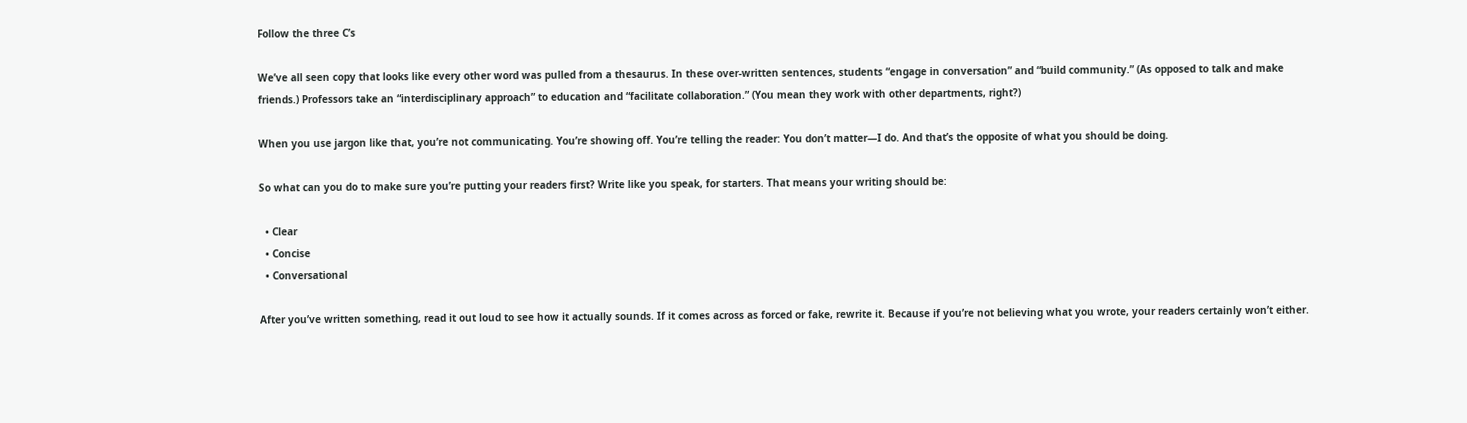Follow the three C’s

We’ve all seen copy that looks like every other word was pulled from a thesaurus. In these over-written sentences, students “engage in conversation” and “build community.” (As opposed to talk and make friends.) Professors take an “interdisciplinary approach” to education and “facilitate collaboration.” (You mean they work with other departments, right?)

When you use jargon like that, you’re not communicating. You’re showing off. You’re telling the reader: You don’t matter—I do. And that’s the opposite of what you should be doing.

So what can you do to make sure you’re putting your readers first? Write like you speak, for starters. That means your writing should be:

  • Clear
  • Concise
  • Conversational

After you’ve written something, read it out loud to see how it actually sounds. If it comes across as forced or fake, rewrite it. Because if you’re not believing what you wrote, your readers certainly won’t either.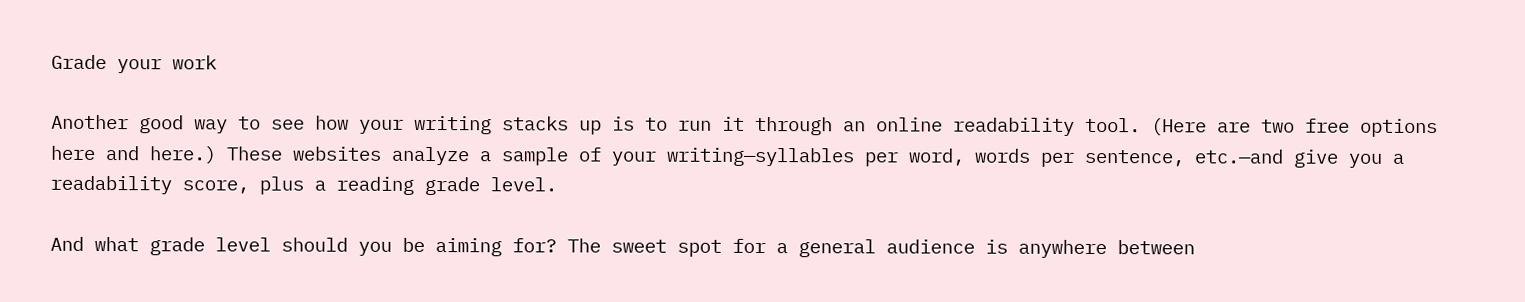Grade your work

Another good way to see how your writing stacks up is to run it through an online readability tool. (Here are two free options here and here.) These websites analyze a sample of your writing—syllables per word, words per sentence, etc.—and give you a readability score, plus a reading grade level.

And what grade level should you be aiming for? The sweet spot for a general audience is anywhere between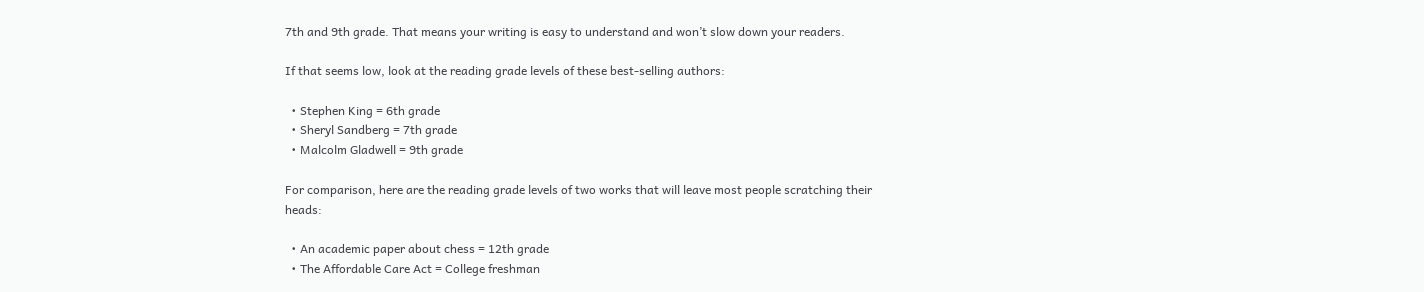7th and 9th grade. That means your writing is easy to understand and won’t slow down your readers.

If that seems low, look at the reading grade levels of these best-selling authors:

  • Stephen King = 6th grade
  • Sheryl Sandberg = 7th grade
  • Malcolm Gladwell = 9th grade

For comparison, here are the reading grade levels of two works that will leave most people scratching their heads:

  • An academic paper about chess = 12th grade
  • The Affordable Care Act = College freshman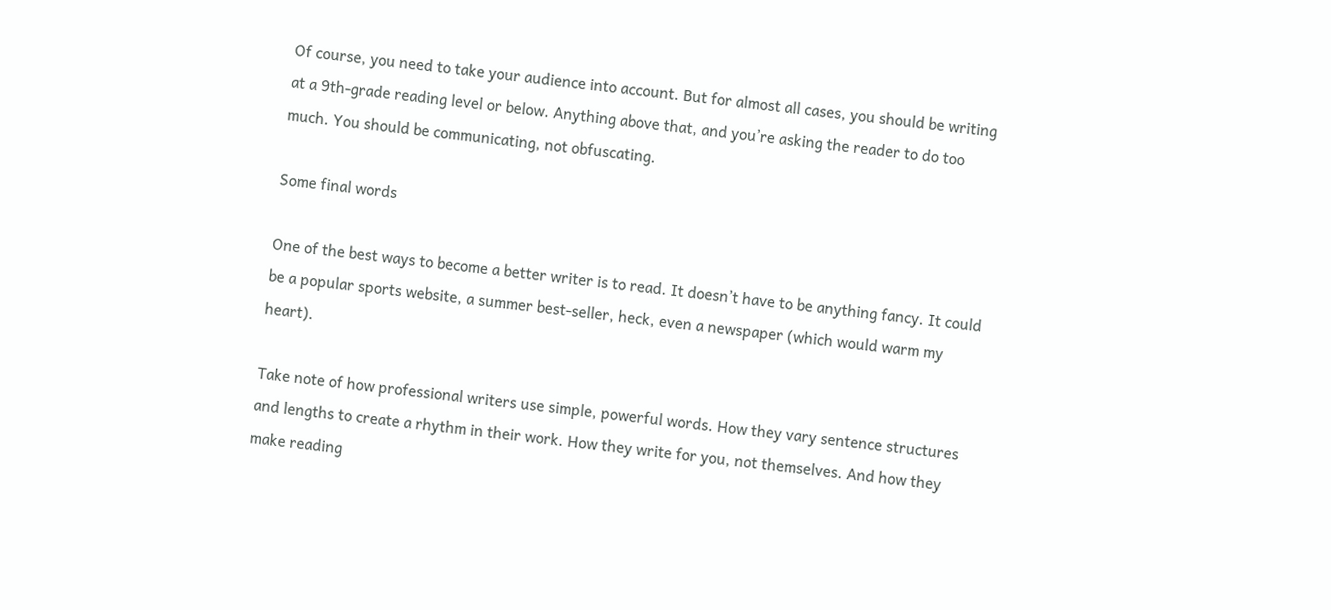Of course, you need to take your audience into account. But for almost all cases, you should be writing at a 9th-grade reading level or below. Anything above that, and you’re asking the reader to do too much. You should be communicating, not obfuscating.

Some final words

One of the best ways to become a better writer is to read. It doesn’t have to be anything fancy. It could be a popular sports website, a summer best-seller, heck, even a newspaper (which would warm my heart).

Take note of how professional writers use simple, powerful words. How they vary sentence structures and lengths to create a rhythm in their work. How they write for you, not themselves. And how they make reading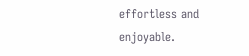effortless and enjoyable.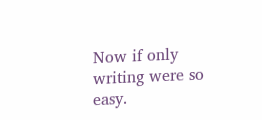Now if only writing were so easy.